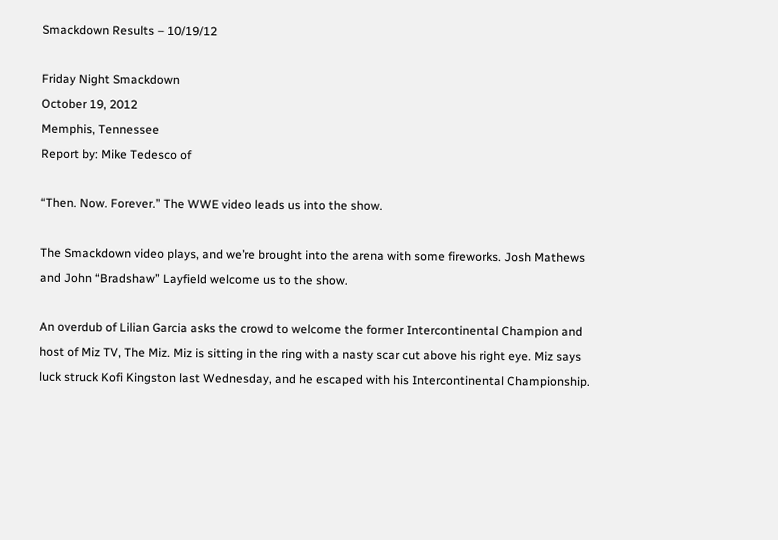Smackdown Results – 10/19/12

Friday Night Smackdown
October 19, 2012
Memphis, Tennessee
Report by: Mike Tedesco of

“Then. Now. Forever.” The WWE video leads us into the show.

The Smackdown video plays, and we’re brought into the arena with some fireworks. Josh Mathews and John “Bradshaw” Layfield welcome us to the show.

An overdub of Lilian Garcia asks the crowd to welcome the former Intercontinental Champion and host of Miz TV, The Miz. Miz is sitting in the ring with a nasty scar cut above his right eye. Miz says luck struck Kofi Kingston last Wednesday, and he escaped with his Intercontinental Championship.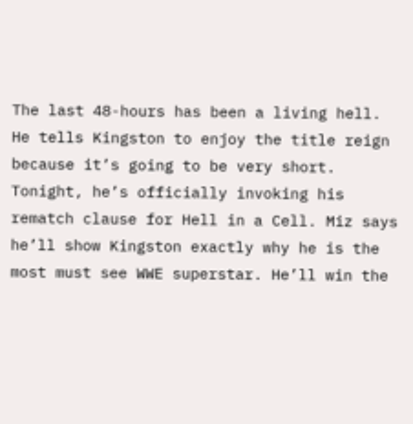The last 48-hours has been a living hell. He tells Kingston to enjoy the title reign because it’s going to be very short. Tonight, he’s officially invoking his rematch clause for Hell in a Cell. Miz says he’ll show Kingston exactly why he is the most must see WWE superstar. He’ll win the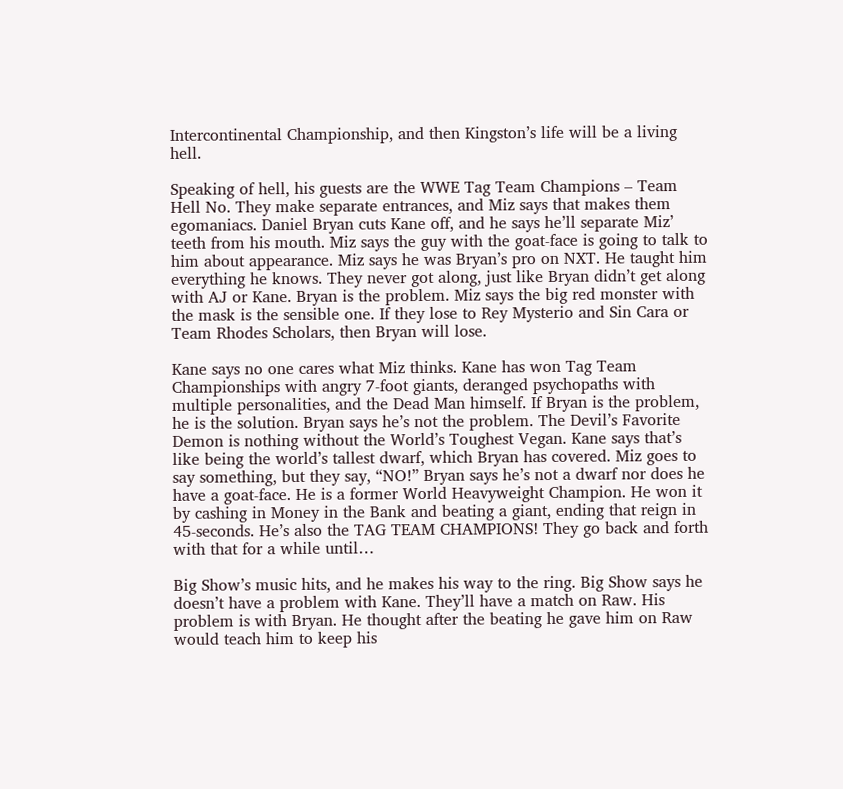Intercontinental Championship, and then Kingston’s life will be a living hell.

Speaking of hell, his guests are the WWE Tag Team Champions – Team Hell No. They make separate entrances, and Miz says that makes them egomaniacs. Daniel Bryan cuts Kane off, and he says he’ll separate Miz’ teeth from his mouth. Miz says the guy with the goat-face is going to talk to him about appearance. Miz says he was Bryan’s pro on NXT. He taught him everything he knows. They never got along, just like Bryan didn’t get along with AJ or Kane. Bryan is the problem. Miz says the big red monster with the mask is the sensible one. If they lose to Rey Mysterio and Sin Cara or Team Rhodes Scholars, then Bryan will lose.

Kane says no one cares what Miz thinks. Kane has won Tag Team Championships with angry 7-foot giants, deranged psychopaths with multiple personalities, and the Dead Man himself. If Bryan is the problem, he is the solution. Bryan says he’s not the problem. The Devil’s Favorite Demon is nothing without the World’s Toughest Vegan. Kane says that’s like being the world’s tallest dwarf, which Bryan has covered. Miz goes to say something, but they say, “NO!” Bryan says he’s not a dwarf nor does he have a goat-face. He is a former World Heavyweight Champion. He won it by cashing in Money in the Bank and beating a giant, ending that reign in 45-seconds. He’s also the TAG TEAM CHAMPIONS! They go back and forth with that for a while until…

Big Show’s music hits, and he makes his way to the ring. Big Show says he doesn’t have a problem with Kane. They’ll have a match on Raw. His problem is with Bryan. He thought after the beating he gave him on Raw would teach him to keep his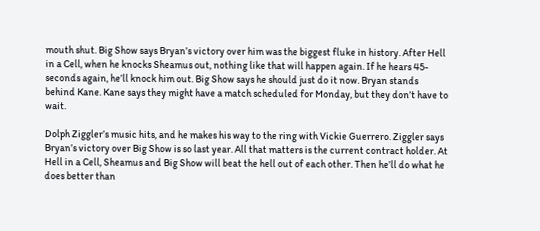mouth shut. Big Show says Bryan’s victory over him was the biggest fluke in history. After Hell in a Cell, when he knocks Sheamus out, nothing like that will happen again. If he hears 45-seconds again, he’ll knock him out. Big Show says he should just do it now. Bryan stands behind Kane. Kane says they might have a match scheduled for Monday, but they don’t have to wait.

Dolph Ziggler’s music hits, and he makes his way to the ring with Vickie Guerrero. Ziggler says Bryan’s victory over Big Show is so last year. All that matters is the current contract holder. At Hell in a Cell, Sheamus and Big Show will beat the hell out of each other. Then he’ll do what he does better than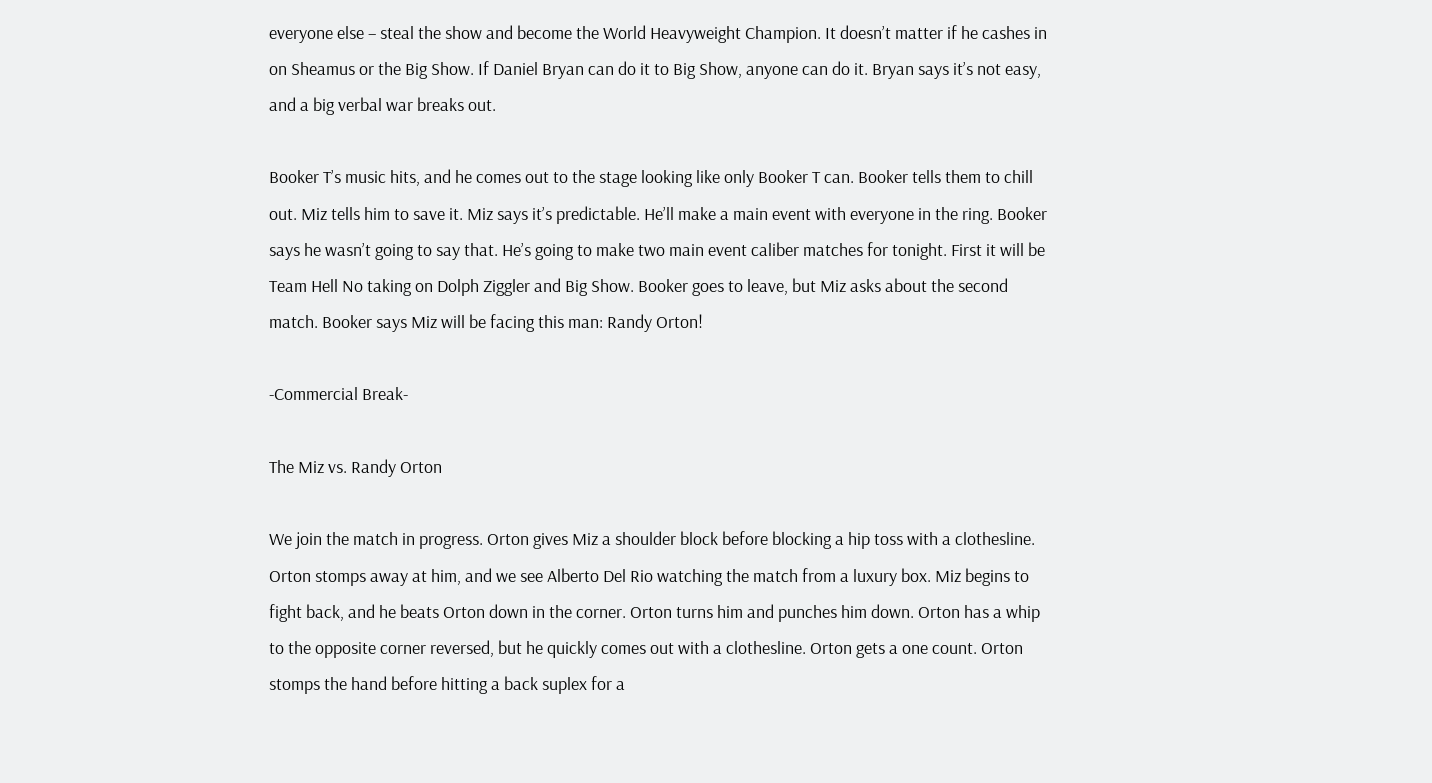everyone else – steal the show and become the World Heavyweight Champion. It doesn’t matter if he cashes in on Sheamus or the Big Show. If Daniel Bryan can do it to Big Show, anyone can do it. Bryan says it’s not easy, and a big verbal war breaks out.

Booker T’s music hits, and he comes out to the stage looking like only Booker T can. Booker tells them to chill out. Miz tells him to save it. Miz says it’s predictable. He’ll make a main event with everyone in the ring. Booker says he wasn’t going to say that. He’s going to make two main event caliber matches for tonight. First it will be Team Hell No taking on Dolph Ziggler and Big Show. Booker goes to leave, but Miz asks about the second match. Booker says Miz will be facing this man: Randy Orton!

-Commercial Break-

The Miz vs. Randy Orton

We join the match in progress. Orton gives Miz a shoulder block before blocking a hip toss with a clothesline. Orton stomps away at him, and we see Alberto Del Rio watching the match from a luxury box. Miz begins to fight back, and he beats Orton down in the corner. Orton turns him and punches him down. Orton has a whip to the opposite corner reversed, but he quickly comes out with a clothesline. Orton gets a one count. Orton stomps the hand before hitting a back suplex for a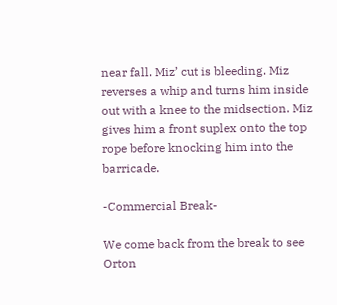near fall. Miz’ cut is bleeding. Miz reverses a whip and turns him inside out with a knee to the midsection. Miz gives him a front suplex onto the top rope before knocking him into the barricade.

-Commercial Break-

We come back from the break to see Orton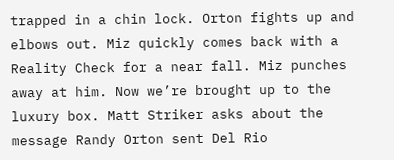trapped in a chin lock. Orton fights up and elbows out. Miz quickly comes back with a Reality Check for a near fall. Miz punches away at him. Now we’re brought up to the luxury box. Matt Striker asks about the message Randy Orton sent Del Rio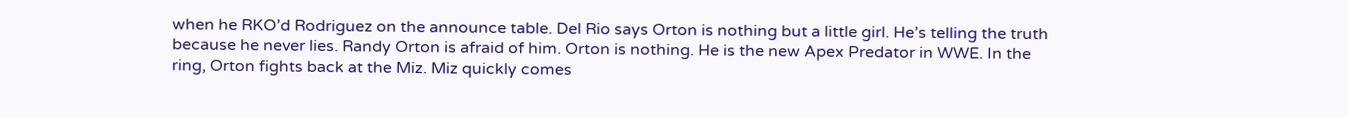when he RKO’d Rodriguez on the announce table. Del Rio says Orton is nothing but a little girl. He’s telling the truth because he never lies. Randy Orton is afraid of him. Orton is nothing. He is the new Apex Predator in WWE. In the ring, Orton fights back at the Miz. Miz quickly comes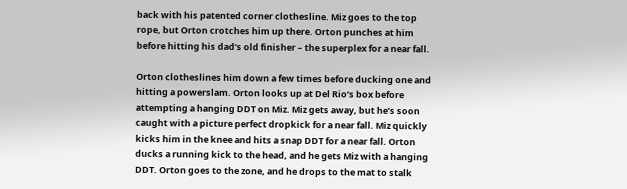back with his patented corner clothesline. Miz goes to the top rope, but Orton crotches him up there. Orton punches at him before hitting his dad’s old finisher – the superplex for a near fall.

Orton clotheslines him down a few times before ducking one and hitting a powerslam. Orton looks up at Del Rio’s box before attempting a hanging DDT on Miz. Miz gets away, but he’s soon caught with a picture perfect dropkick for a near fall. Miz quickly kicks him in the knee and hits a snap DDT for a near fall. Orton ducks a running kick to the head, and he gets Miz with a hanging DDT. Orton goes to the zone, and he drops to the mat to stalk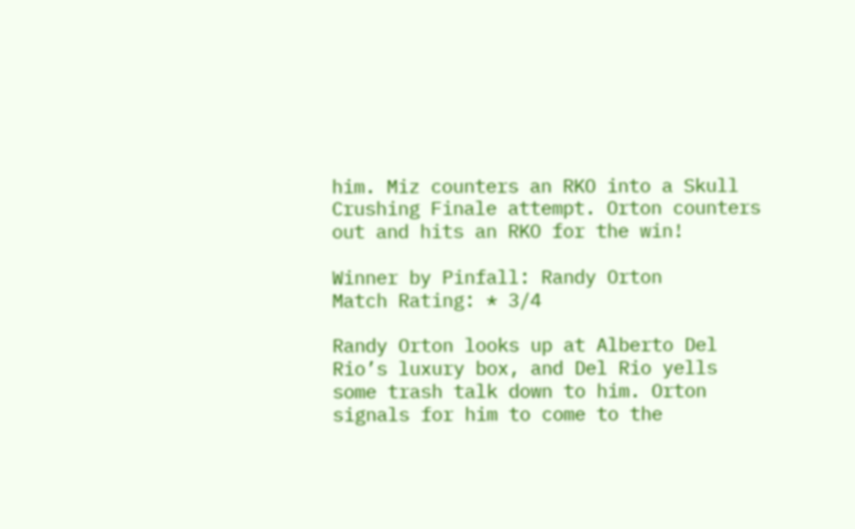him. Miz counters an RKO into a Skull Crushing Finale attempt. Orton counters out and hits an RKO for the win!

Winner by Pinfall: Randy Orton
Match Rating: * 3/4

Randy Orton looks up at Alberto Del Rio’s luxury box, and Del Rio yells some trash talk down to him. Orton signals for him to come to the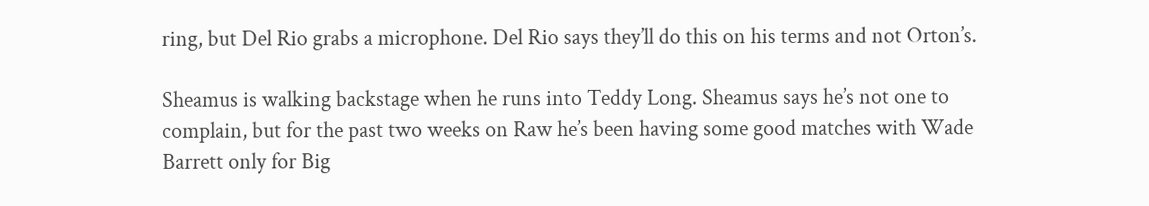ring, but Del Rio grabs a microphone. Del Rio says they’ll do this on his terms and not Orton’s.

Sheamus is walking backstage when he runs into Teddy Long. Sheamus says he’s not one to complain, but for the past two weeks on Raw he’s been having some good matches with Wade Barrett only for Big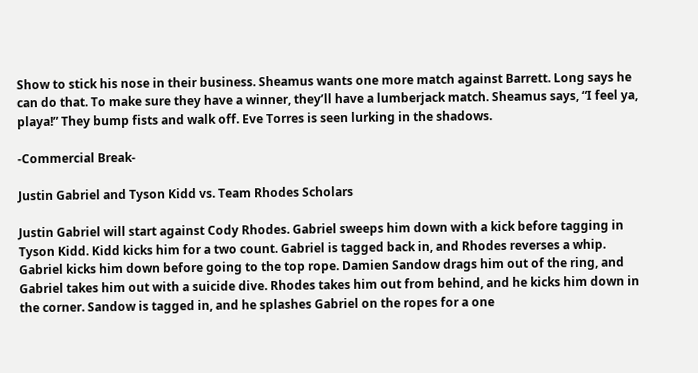Show to stick his nose in their business. Sheamus wants one more match against Barrett. Long says he can do that. To make sure they have a winner, they’ll have a lumberjack match. Sheamus says, “I feel ya, playa!” They bump fists and walk off. Eve Torres is seen lurking in the shadows.

-Commercial Break-

Justin Gabriel and Tyson Kidd vs. Team Rhodes Scholars

Justin Gabriel will start against Cody Rhodes. Gabriel sweeps him down with a kick before tagging in Tyson Kidd. Kidd kicks him for a two count. Gabriel is tagged back in, and Rhodes reverses a whip. Gabriel kicks him down before going to the top rope. Damien Sandow drags him out of the ring, and Gabriel takes him out with a suicide dive. Rhodes takes him out from behind, and he kicks him down in the corner. Sandow is tagged in, and he splashes Gabriel on the ropes for a one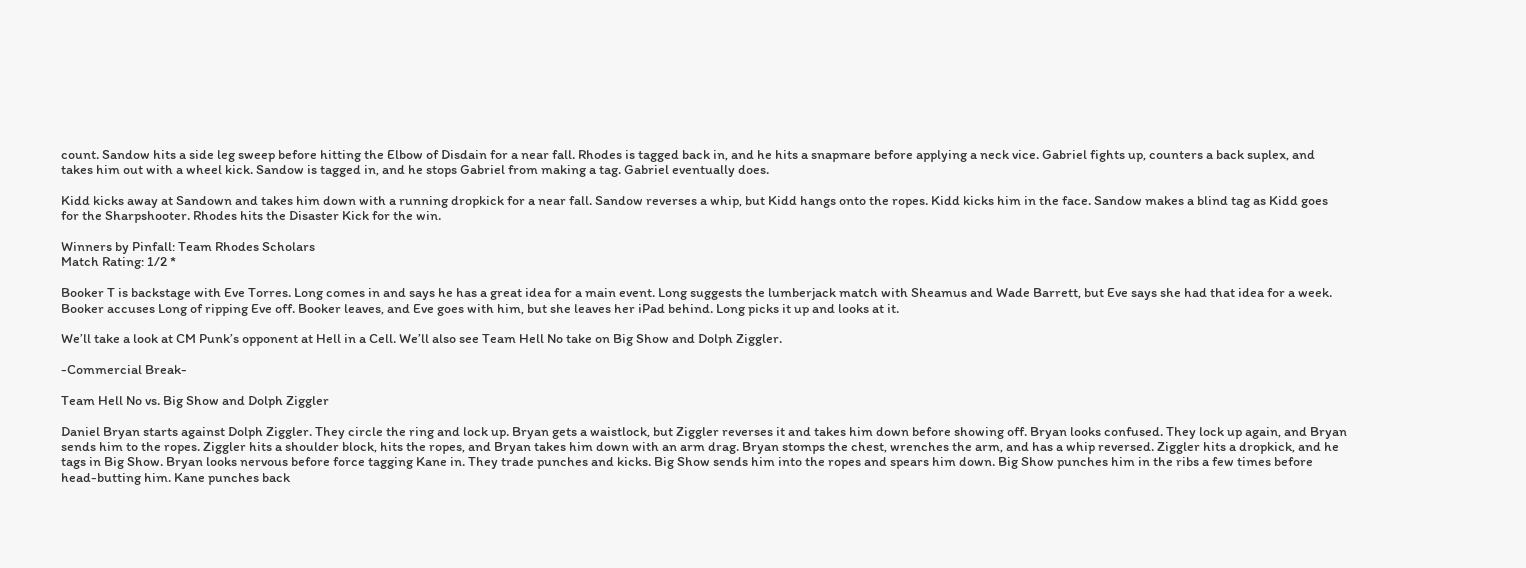count. Sandow hits a side leg sweep before hitting the Elbow of Disdain for a near fall. Rhodes is tagged back in, and he hits a snapmare before applying a neck vice. Gabriel fights up, counters a back suplex, and takes him out with a wheel kick. Sandow is tagged in, and he stops Gabriel from making a tag. Gabriel eventually does.

Kidd kicks away at Sandown and takes him down with a running dropkick for a near fall. Sandow reverses a whip, but Kidd hangs onto the ropes. Kidd kicks him in the face. Sandow makes a blind tag as Kidd goes for the Sharpshooter. Rhodes hits the Disaster Kick for the win.

Winners by Pinfall: Team Rhodes Scholars
Match Rating: 1/2 *

Booker T is backstage with Eve Torres. Long comes in and says he has a great idea for a main event. Long suggests the lumberjack match with Sheamus and Wade Barrett, but Eve says she had that idea for a week. Booker accuses Long of ripping Eve off. Booker leaves, and Eve goes with him, but she leaves her iPad behind. Long picks it up and looks at it.

We’ll take a look at CM Punk’s opponent at Hell in a Cell. We’ll also see Team Hell No take on Big Show and Dolph Ziggler.

-Commercial Break-

Team Hell No vs. Big Show and Dolph Ziggler

Daniel Bryan starts against Dolph Ziggler. They circle the ring and lock up. Bryan gets a waistlock, but Ziggler reverses it and takes him down before showing off. Bryan looks confused. They lock up again, and Bryan sends him to the ropes. Ziggler hits a shoulder block, hits the ropes, and Bryan takes him down with an arm drag. Bryan stomps the chest, wrenches the arm, and has a whip reversed. Ziggler hits a dropkick, and he tags in Big Show. Bryan looks nervous before force tagging Kane in. They trade punches and kicks. Big Show sends him into the ropes and spears him down. Big Show punches him in the ribs a few times before head-butting him. Kane punches back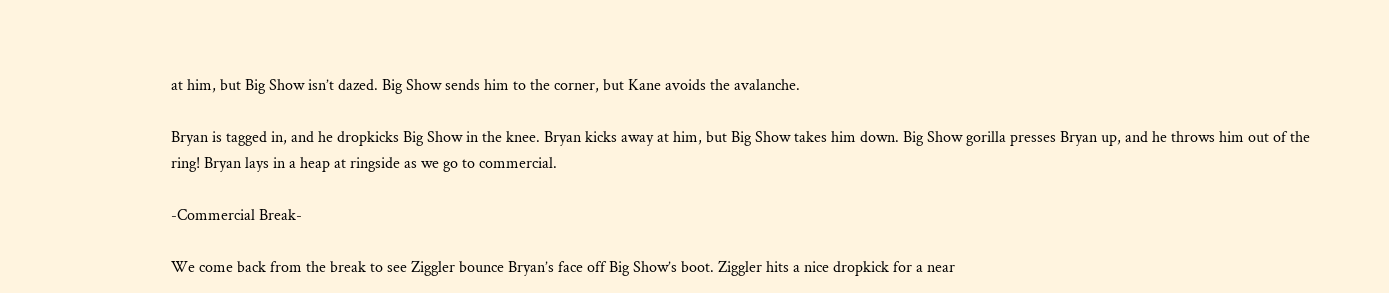at him, but Big Show isn’t dazed. Big Show sends him to the corner, but Kane avoids the avalanche.

Bryan is tagged in, and he dropkicks Big Show in the knee. Bryan kicks away at him, but Big Show takes him down. Big Show gorilla presses Bryan up, and he throws him out of the ring! Bryan lays in a heap at ringside as we go to commercial.

-Commercial Break-

We come back from the break to see Ziggler bounce Bryan’s face off Big Show’s boot. Ziggler hits a nice dropkick for a near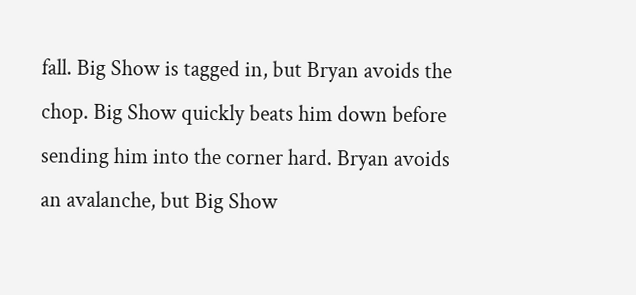fall. Big Show is tagged in, but Bryan avoids the chop. Big Show quickly beats him down before sending him into the corner hard. Bryan avoids an avalanche, but Big Show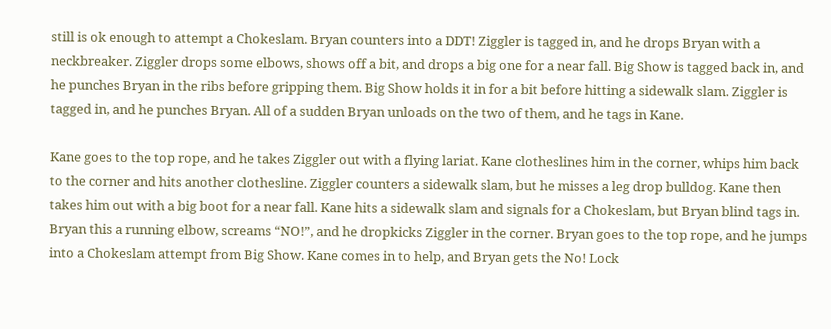still is ok enough to attempt a Chokeslam. Bryan counters into a DDT! Ziggler is tagged in, and he drops Bryan with a neckbreaker. Ziggler drops some elbows, shows off a bit, and drops a big one for a near fall. Big Show is tagged back in, and he punches Bryan in the ribs before gripping them. Big Show holds it in for a bit before hitting a sidewalk slam. Ziggler is tagged in, and he punches Bryan. All of a sudden Bryan unloads on the two of them, and he tags in Kane.

Kane goes to the top rope, and he takes Ziggler out with a flying lariat. Kane clotheslines him in the corner, whips him back to the corner and hits another clothesline. Ziggler counters a sidewalk slam, but he misses a leg drop bulldog. Kane then takes him out with a big boot for a near fall. Kane hits a sidewalk slam and signals for a Chokeslam, but Bryan blind tags in. Bryan this a running elbow, screams “NO!”, and he dropkicks Ziggler in the corner. Bryan goes to the top rope, and he jumps into a Chokeslam attempt from Big Show. Kane comes in to help, and Bryan gets the No! Lock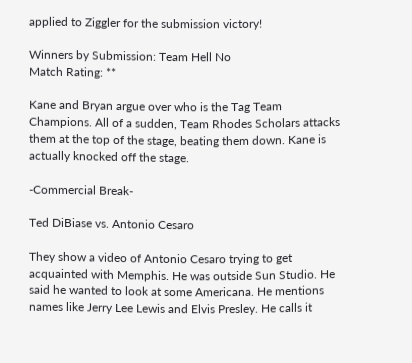applied to Ziggler for the submission victory!

Winners by Submission: Team Hell No
Match Rating: **

Kane and Bryan argue over who is the Tag Team Champions. All of a sudden, Team Rhodes Scholars attacks them at the top of the stage, beating them down. Kane is actually knocked off the stage.

-Commercial Break-

Ted DiBiase vs. Antonio Cesaro

They show a video of Antonio Cesaro trying to get acquainted with Memphis. He was outside Sun Studio. He said he wanted to look at some Americana. He mentions names like Jerry Lee Lewis and Elvis Presley. He calls it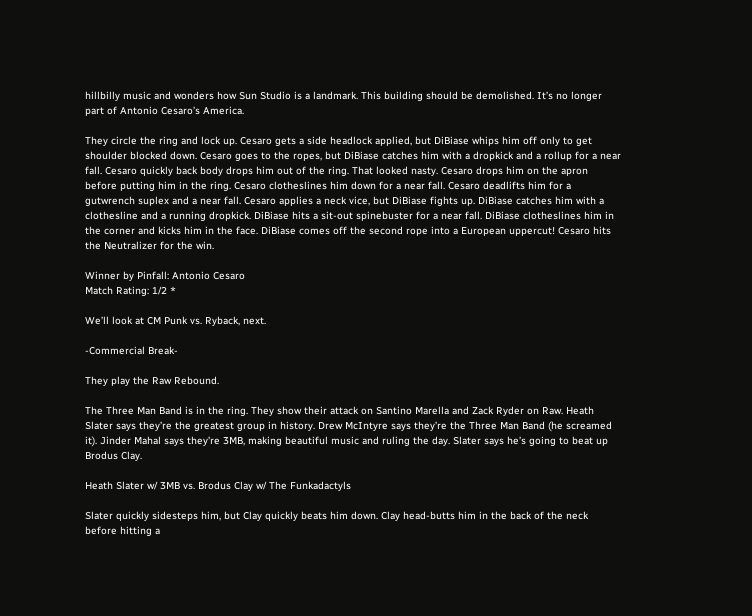hillbilly music and wonders how Sun Studio is a landmark. This building should be demolished. It’s no longer part of Antonio Cesaro’s America.

They circle the ring and lock up. Cesaro gets a side headlock applied, but DiBiase whips him off only to get shoulder blocked down. Cesaro goes to the ropes, but DiBiase catches him with a dropkick and a rollup for a near fall. Cesaro quickly back body drops him out of the ring. That looked nasty. Cesaro drops him on the apron before putting him in the ring. Cesaro clotheslines him down for a near fall. Cesaro deadlifts him for a gutwrench suplex and a near fall. Cesaro applies a neck vice, but DiBiase fights up. DiBiase catches him with a clothesline and a running dropkick. DiBiase hits a sit-out spinebuster for a near fall. DiBiase clotheslines him in the corner and kicks him in the face. DiBiase comes off the second rope into a European uppercut! Cesaro hits the Neutralizer for the win.

Winner by Pinfall: Antonio Cesaro
Match Rating: 1/2 *

We’ll look at CM Punk vs. Ryback, next.

-Commercial Break-

They play the Raw Rebound.

The Three Man Band is in the ring. They show their attack on Santino Marella and Zack Ryder on Raw. Heath Slater says they’re the greatest group in history. Drew McIntyre says they’re the Three Man Band (he screamed it). Jinder Mahal says they’re 3MB, making beautiful music and ruling the day. Slater says he’s going to beat up Brodus Clay.

Heath Slater w/ 3MB vs. Brodus Clay w/ The Funkadactyls

Slater quickly sidesteps him, but Clay quickly beats him down. Clay head-butts him in the back of the neck before hitting a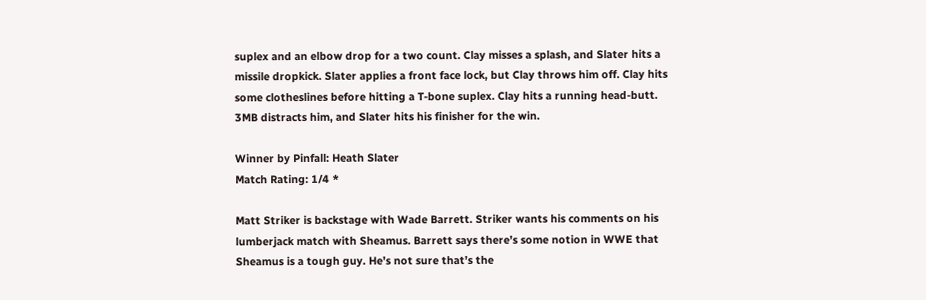suplex and an elbow drop for a two count. Clay misses a splash, and Slater hits a missile dropkick. Slater applies a front face lock, but Clay throws him off. Clay hits some clotheslines before hitting a T-bone suplex. Clay hits a running head-butt. 3MB distracts him, and Slater hits his finisher for the win.

Winner by Pinfall: Heath Slater
Match Rating: 1/4 *

Matt Striker is backstage with Wade Barrett. Striker wants his comments on his lumberjack match with Sheamus. Barrett says there’s some notion in WWE that Sheamus is a tough guy. He’s not sure that’s the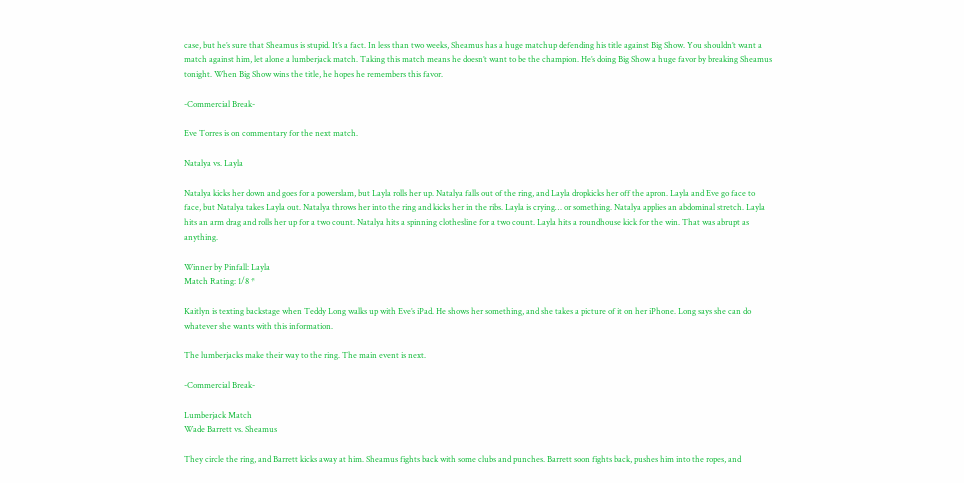case, but he’s sure that Sheamus is stupid. It’s a fact. In less than two weeks, Sheamus has a huge matchup defending his title against Big Show. You shouldn’t want a match against him, let alone a lumberjack match. Taking this match means he doesn’t want to be the champion. He’s doing Big Show a huge favor by breaking Sheamus tonight. When Big Show wins the title, he hopes he remembers this favor.

-Commercial Break-

Eve Torres is on commentary for the next match.

Natalya vs. Layla

Natalya kicks her down and goes for a powerslam, but Layla rolls her up. Natalya falls out of the ring, and Layla dropkicks her off the apron. Layla and Eve go face to face, but Natalya takes Layla out. Natalya throws her into the ring and kicks her in the ribs. Layla is crying… or something. Natalya applies an abdominal stretch. Layla hits an arm drag and rolls her up for a two count. Natalya hits a spinning clothesline for a two count. Layla hits a roundhouse kick for the win. That was abrupt as anything.

Winner by Pinfall: Layla
Match Rating: 1/8 *

Kaitlyn is texting backstage when Teddy Long walks up with Eve’s iPad. He shows her something, and she takes a picture of it on her iPhone. Long says she can do whatever she wants with this information.

The lumberjacks make their way to the ring. The main event is next.

-Commercial Break-

Lumberjack Match
Wade Barrett vs. Sheamus

They circle the ring, and Barrett kicks away at him. Sheamus fights back with some clubs and punches. Barrett soon fights back, pushes him into the ropes, and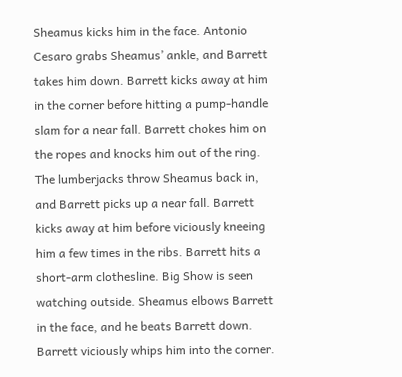Sheamus kicks him in the face. Antonio Cesaro grabs Sheamus’ ankle, and Barrett takes him down. Barrett kicks away at him in the corner before hitting a pump-handle slam for a near fall. Barrett chokes him on the ropes and knocks him out of the ring. The lumberjacks throw Sheamus back in, and Barrett picks up a near fall. Barrett kicks away at him before viciously kneeing him a few times in the ribs. Barrett hits a short-arm clothesline. Big Show is seen watching outside. Sheamus elbows Barrett in the face, and he beats Barrett down. Barrett viciously whips him into the corner.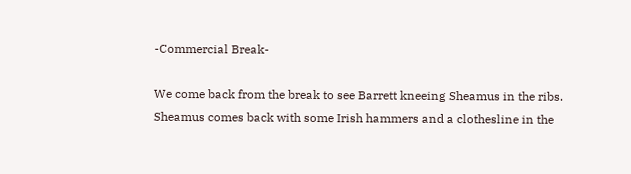-Commercial Break-

We come back from the break to see Barrett kneeing Sheamus in the ribs. Sheamus comes back with some Irish hammers and a clothesline in the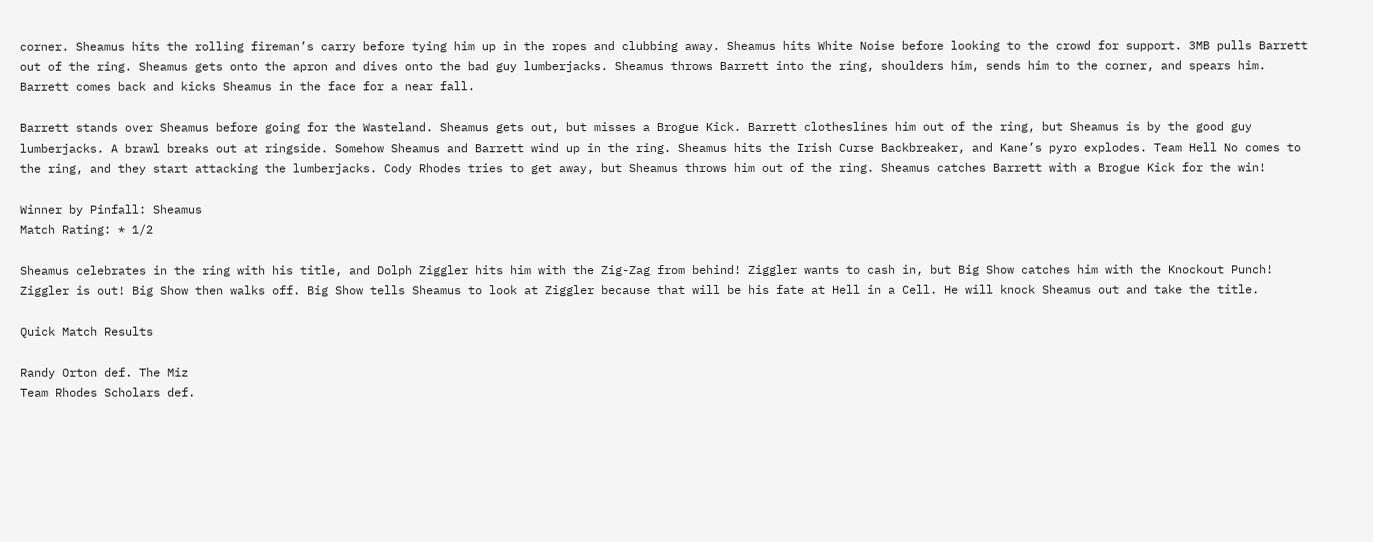corner. Sheamus hits the rolling fireman’s carry before tying him up in the ropes and clubbing away. Sheamus hits White Noise before looking to the crowd for support. 3MB pulls Barrett out of the ring. Sheamus gets onto the apron and dives onto the bad guy lumberjacks. Sheamus throws Barrett into the ring, shoulders him, sends him to the corner, and spears him. Barrett comes back and kicks Sheamus in the face for a near fall.

Barrett stands over Sheamus before going for the Wasteland. Sheamus gets out, but misses a Brogue Kick. Barrett clotheslines him out of the ring, but Sheamus is by the good guy lumberjacks. A brawl breaks out at ringside. Somehow Sheamus and Barrett wind up in the ring. Sheamus hits the Irish Curse Backbreaker, and Kane’s pyro explodes. Team Hell No comes to the ring, and they start attacking the lumberjacks. Cody Rhodes tries to get away, but Sheamus throws him out of the ring. Sheamus catches Barrett with a Brogue Kick for the win!

Winner by Pinfall: Sheamus
Match Rating: * 1/2

Sheamus celebrates in the ring with his title, and Dolph Ziggler hits him with the Zig-Zag from behind! Ziggler wants to cash in, but Big Show catches him with the Knockout Punch! Ziggler is out! Big Show then walks off. Big Show tells Sheamus to look at Ziggler because that will be his fate at Hell in a Cell. He will knock Sheamus out and take the title.

Quick Match Results

Randy Orton def. The Miz
Team Rhodes Scholars def.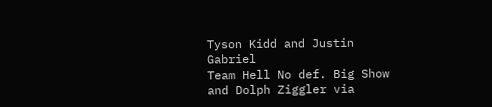Tyson Kidd and Justin Gabriel
Team Hell No def. Big Show and Dolph Ziggler via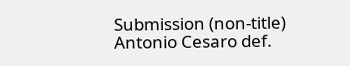Submission (non-title)
Antonio Cesaro def.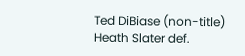Ted DiBiase (non-title)
Heath Slater def.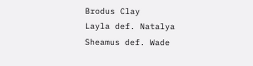Brodus Clay
Layla def. Natalya
Sheamus def. Wade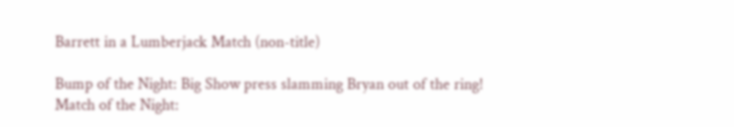Barrett in a Lumberjack Match (non-title)

Bump of the Night: Big Show press slamming Bryan out of the ring!
Match of the Night: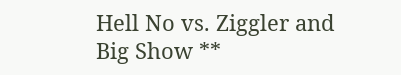Hell No vs. Ziggler and Big Show **